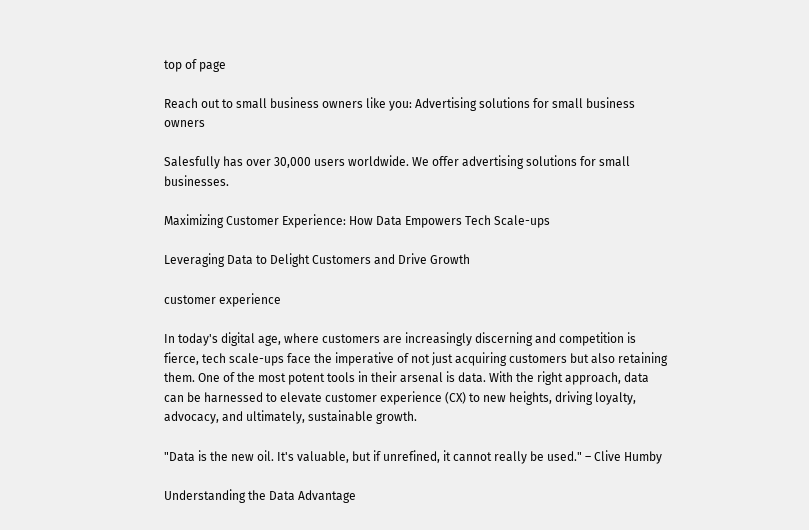top of page

Reach out to small business owners like you: Advertising solutions for small business owners

Salesfully has over 30,000 users worldwide. We offer advertising solutions for small businesses.

Maximizing Customer Experience: How Data Empowers Tech Scale-ups

Leveraging Data to Delight Customers and Drive Growth

customer experience

In today's digital age, where customers are increasingly discerning and competition is fierce, tech scale-ups face the imperative of not just acquiring customers but also retaining them. One of the most potent tools in their arsenal is data. With the right approach, data can be harnessed to elevate customer experience (CX) to new heights, driving loyalty, advocacy, and ultimately, sustainable growth.

"Data is the new oil. It's valuable, but if unrefined, it cannot really be used." – Clive Humby

Understanding the Data Advantage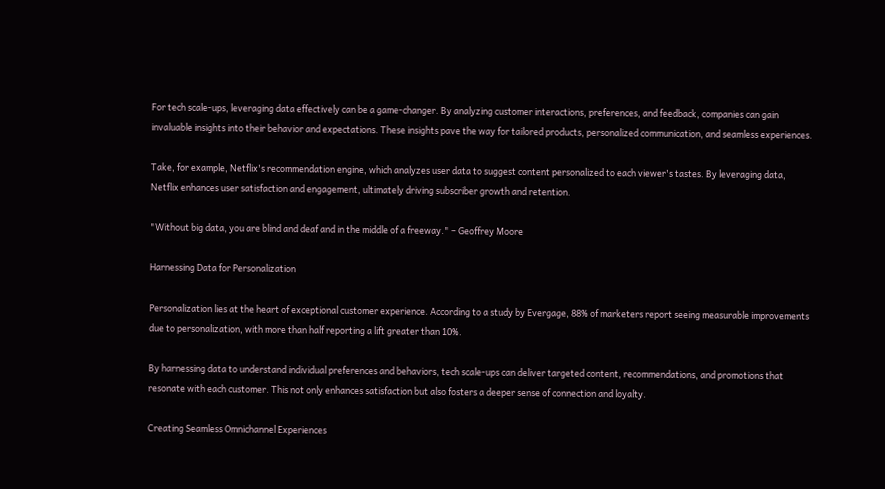For tech scale-ups, leveraging data effectively can be a game-changer. By analyzing customer interactions, preferences, and feedback, companies can gain invaluable insights into their behavior and expectations. These insights pave the way for tailored products, personalized communication, and seamless experiences.

Take, for example, Netflix's recommendation engine, which analyzes user data to suggest content personalized to each viewer's tastes. By leveraging data, Netflix enhances user satisfaction and engagement, ultimately driving subscriber growth and retention.

"Without big data, you are blind and deaf and in the middle of a freeway." – Geoffrey Moore

Harnessing Data for Personalization

Personalization lies at the heart of exceptional customer experience. According to a study by Evergage, 88% of marketers report seeing measurable improvements due to personalization, with more than half reporting a lift greater than 10%.

By harnessing data to understand individual preferences and behaviors, tech scale-ups can deliver targeted content, recommendations, and promotions that resonate with each customer. This not only enhances satisfaction but also fosters a deeper sense of connection and loyalty.

Creating Seamless Omnichannel Experiences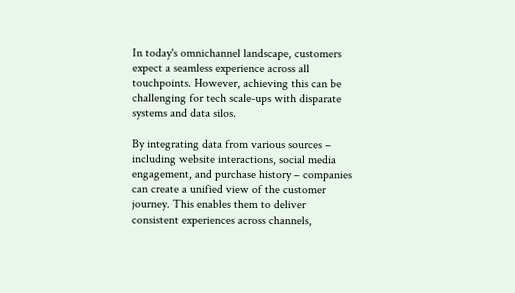In today's omnichannel landscape, customers expect a seamless experience across all touchpoints. However, achieving this can be challenging for tech scale-ups with disparate systems and data silos.

By integrating data from various sources – including website interactions, social media engagement, and purchase history – companies can create a unified view of the customer journey. This enables them to deliver consistent experiences across channels,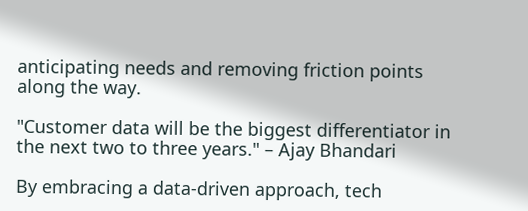anticipating needs and removing friction points along the way.

"Customer data will be the biggest differentiator in the next two to three years." – Ajay Bhandari

By embracing a data-driven approach, tech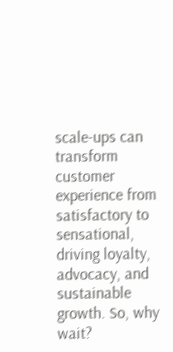scale-ups can transform customer experience from satisfactory to sensational, driving loyalty, advocacy, and sustainable growth. So, why wait?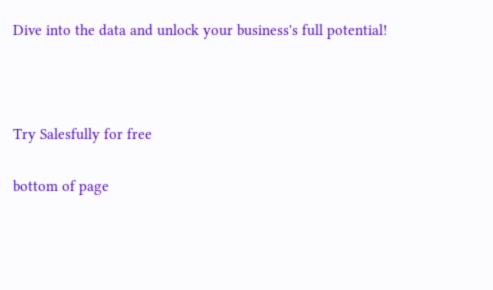Dive into the data and unlock your business's full potential!



Try Salesfully for free

bottom of page